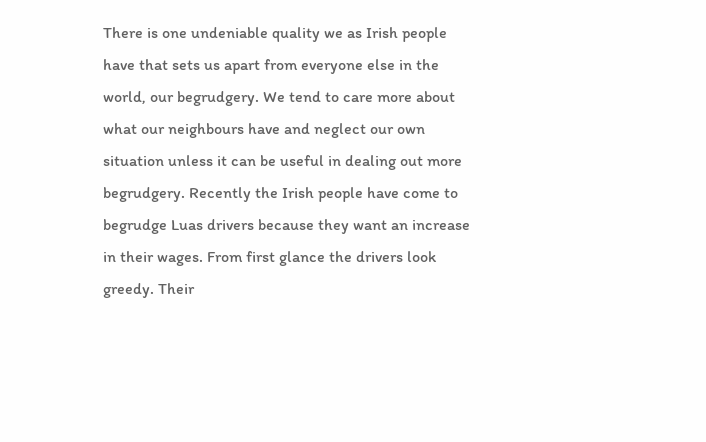There is one undeniable quality we as Irish people have that sets us apart from everyone else in the world, our begrudgery. We tend to care more about what our neighbours have and neglect our own situation unless it can be useful in dealing out more begrudgery. Recently the Irish people have come to begrudge Luas drivers because they want an increase in their wages. From first glance the drivers look greedy. Their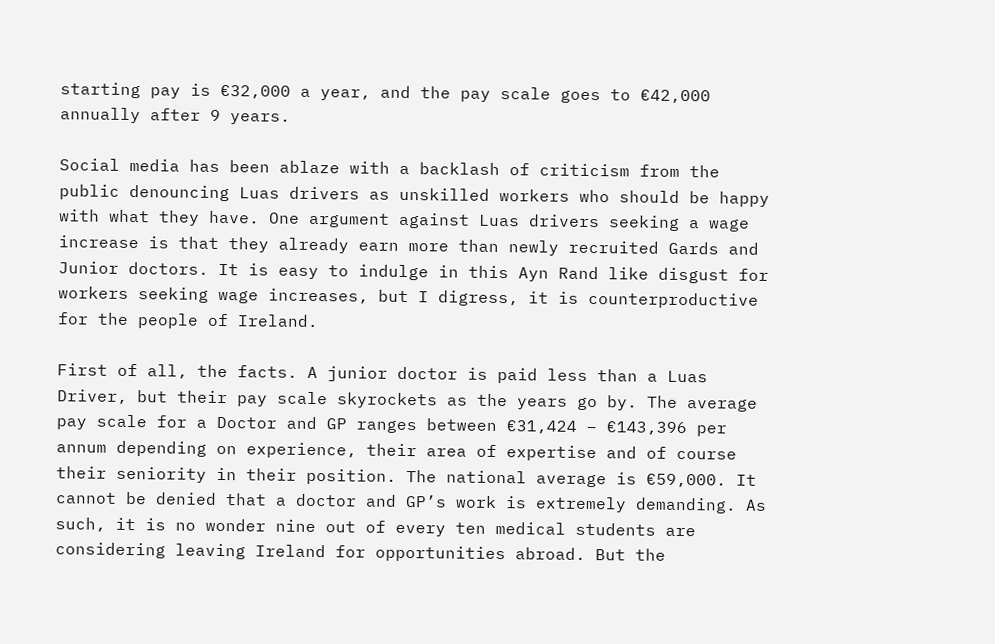starting pay is €32,000 a year, and the pay scale goes to €42,000 annually after 9 years.

Social media has been ablaze with a backlash of criticism from the public denouncing Luas drivers as unskilled workers who should be happy with what they have. One argument against Luas drivers seeking a wage increase is that they already earn more than newly recruited Gards and Junior doctors. It is easy to indulge in this Ayn Rand like disgust for workers seeking wage increases, but I digress, it is counterproductive for the people of Ireland.

First of all, the facts. A junior doctor is paid less than a Luas Driver, but their pay scale skyrockets as the years go by. The average pay scale for a Doctor and GP ranges between €31,424 – €143,396 per annum depending on experience, their area of expertise and of course their seniority in their position. The national average is €59,000. It cannot be denied that a doctor and GP’s work is extremely demanding. As such, it is no wonder nine out of every ten medical students are considering leaving Ireland for opportunities abroad. But the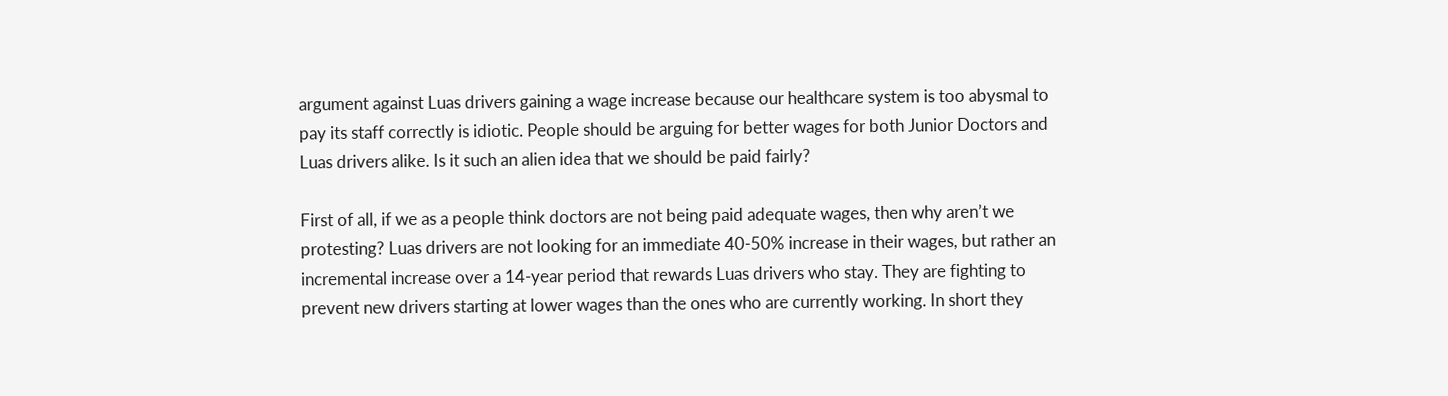argument against Luas drivers gaining a wage increase because our healthcare system is too abysmal to pay its staff correctly is idiotic. People should be arguing for better wages for both Junior Doctors and Luas drivers alike. Is it such an alien idea that we should be paid fairly?

First of all, if we as a people think doctors are not being paid adequate wages, then why aren’t we protesting? Luas drivers are not looking for an immediate 40-50% increase in their wages, but rather an incremental increase over a 14-year period that rewards Luas drivers who stay. They are fighting to prevent new drivers starting at lower wages than the ones who are currently working. In short they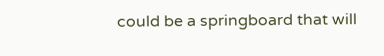could be a springboard that will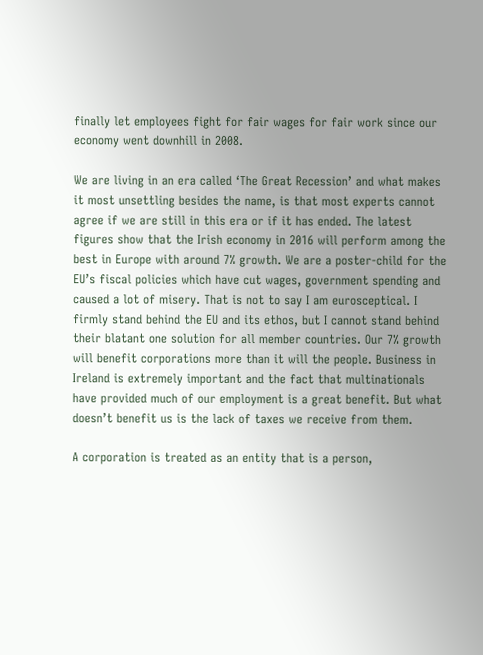finally let employees fight for fair wages for fair work since our economy went downhill in 2008.

We are living in an era called ‘The Great Recession’ and what makes it most unsettling besides the name, is that most experts cannot agree if we are still in this era or if it has ended. The latest figures show that the Irish economy in 2016 will perform among the best in Europe with around 7% growth. We are a poster-child for the EU’s fiscal policies which have cut wages, government spending and caused a lot of misery. That is not to say I am eurosceptical. I firmly stand behind the EU and its ethos, but I cannot stand behind their blatant one solution for all member countries. Our 7% growth will benefit corporations more than it will the people. Business in Ireland is extremely important and the fact that multinationals have provided much of our employment is a great benefit. But what doesn’t benefit us is the lack of taxes we receive from them.

A corporation is treated as an entity that is a person,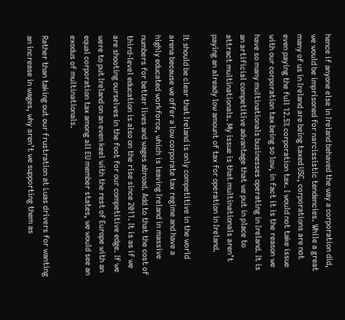hence if anyone else in Ireland behaved the way a corporation did, we would be imprisoned for narcissistic tendencies. While a great many of us in Ireland are being taxed USC, corporations are not even paying the full 12.5% corporation tax. I would not take issue with our corporation tax being so low, in fact it is the reason we have so many multinationals businesses operating in Ireland. It is an artificial competitive advantage that we put in place to attract multinationals. My issue is that multinationals aren’t paying an already low amount of tax for operation in Ireland.

It should be clear that Ireland is only competitive in the world arena because we offer a low corporate tax regime and have a highly educated workforce, which is leaving Ireland in massive numbers for better lives and wages abroad. Add to that the cost of third-level education is also on the rise since 2011. It is as if we are shooting ourselves in the foot for our competitive edge. If we were to put Ireland on an even keel with the rest of Europe with an equal corporation tax among all EU member states, we would see an exodus of multinationals.

Rather than taking out our frustration at Luas drivers for wanting an increase in wages, why aren’t we supporting them as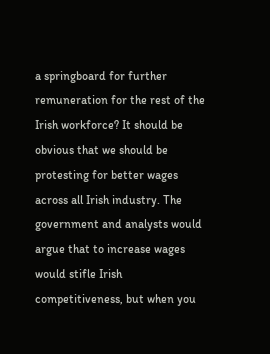a springboard for further remuneration for the rest of the Irish workforce? It should be obvious that we should be protesting for better wages across all Irish industry. The government and analysts would argue that to increase wages would stifle Irish competitiveness, but when you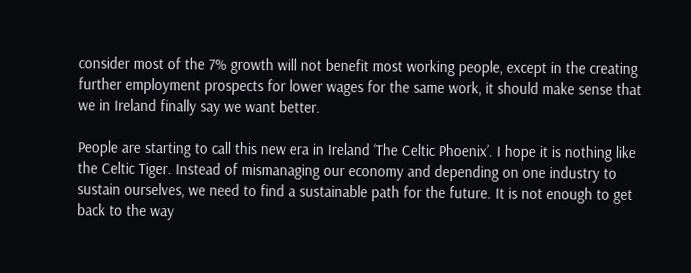consider most of the 7% growth will not benefit most working people, except in the creating further employment prospects for lower wages for the same work, it should make sense that we in Ireland finally say we want better.

People are starting to call this new era in Ireland ‘The Celtic Phoenix’. I hope it is nothing like the Celtic Tiger. Instead of mismanaging our economy and depending on one industry to sustain ourselves, we need to find a sustainable path for the future. It is not enough to get back to the way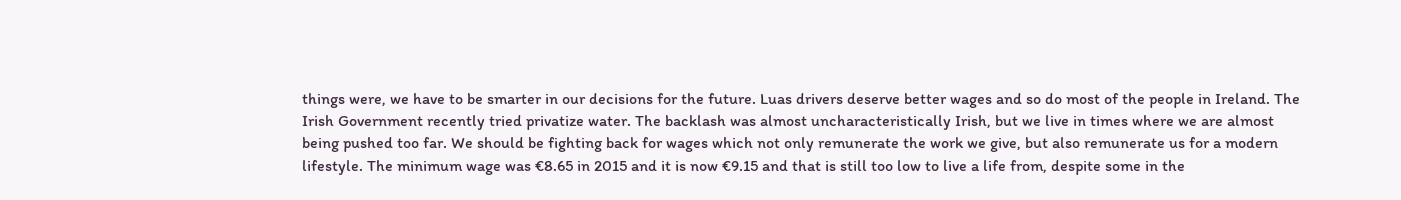things were, we have to be smarter in our decisions for the future. Luas drivers deserve better wages and so do most of the people in Ireland. The Irish Government recently tried privatize water. The backlash was almost uncharacteristically Irish, but we live in times where we are almost being pushed too far. We should be fighting back for wages which not only remunerate the work we give, but also remunerate us for a modern lifestyle. The minimum wage was €8.65 in 2015 and it is now €9.15 and that is still too low to live a life from, despite some in the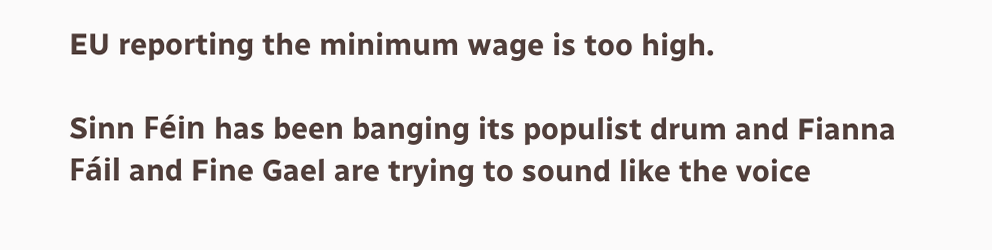EU reporting the minimum wage is too high.

Sinn Féin has been banging its populist drum and Fianna Fáil and Fine Gael are trying to sound like the voice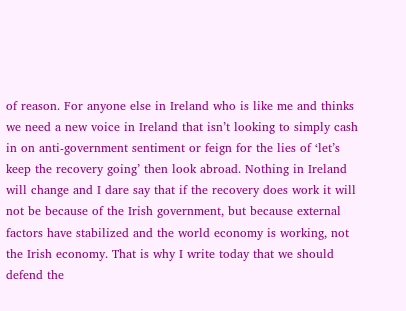of reason. For anyone else in Ireland who is like me and thinks we need a new voice in Ireland that isn’t looking to simply cash in on anti-government sentiment or feign for the lies of ‘let’s keep the recovery going’ then look abroad. Nothing in Ireland will change and I dare say that if the recovery does work it will not be because of the Irish government, but because external factors have stabilized and the world economy is working, not the Irish economy. That is why I write today that we should defend the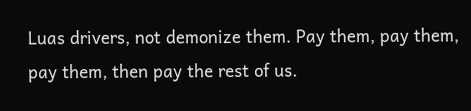Luas drivers, not demonize them. Pay them, pay them, pay them, then pay the rest of us.